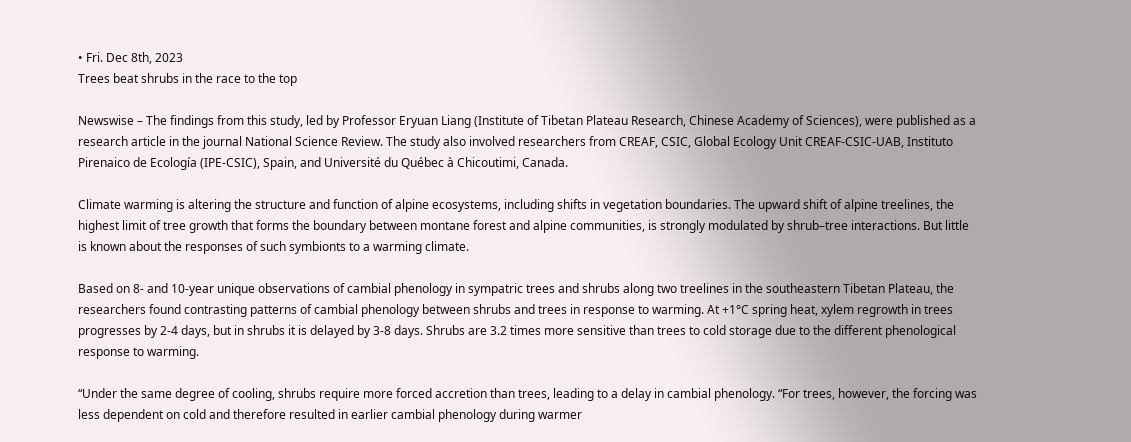• Fri. Dec 8th, 2023
Trees beat shrubs in the race to the top

Newswise – The findings from this study, led by Professor Eryuan Liang (Institute of Tibetan Plateau Research, Chinese Academy of Sciences), were published as a research article in the journal National Science Review. The study also involved researchers from CREAF, CSIC, Global Ecology Unit CREAF-CSIC-UAB, Instituto Pirenaico de Ecología (IPE-CSIC), Spain, and Université du Québec à Chicoutimi, Canada.

Climate warming is altering the structure and function of alpine ecosystems, including shifts in vegetation boundaries. The upward shift of alpine treelines, the highest limit of tree growth that forms the boundary between montane forest and alpine communities, is strongly modulated by shrub–tree interactions. But little is known about the responses of such symbionts to a warming climate.

Based on 8- and 10-year unique observations of cambial phenology in sympatric trees and shrubs along two treelines in the southeastern Tibetan Plateau, the researchers found contrasting patterns of cambial phenology between shrubs and trees in response to warming. At +1°C spring heat, xylem regrowth in trees progresses by 2-4 days, but in shrubs it is delayed by 3-8 days. Shrubs are 3.2 times more sensitive than trees to cold storage due to the different phenological response to warming.

“Under the same degree of cooling, shrubs require more forced accretion than trees, leading to a delay in cambial phenology. “For trees, however, the forcing was less dependent on cold and therefore resulted in earlier cambial phenology during warmer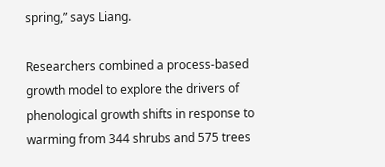spring,” says Liang.

Researchers combined a process-based growth model to explore the drivers of phenological growth shifts in response to warming from 344 shrubs and 575 trees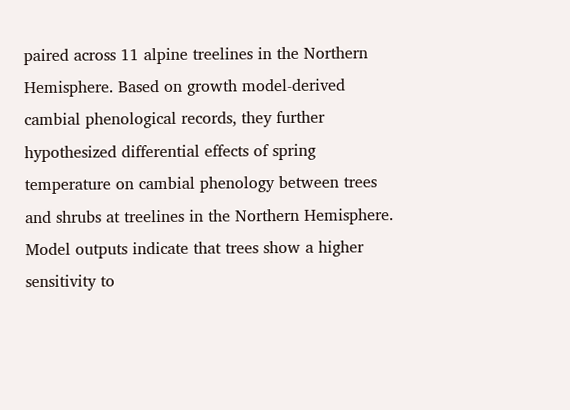paired across 11 alpine treelines in the Northern Hemisphere. Based on growth model-derived cambial phenological records, they further hypothesized differential effects of spring temperature on cambial phenology between trees and shrubs at treelines in the Northern Hemisphere. Model outputs indicate that trees show a higher sensitivity to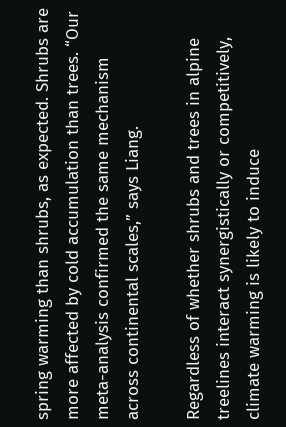spring warming than shrubs, as expected. Shrubs are more affected by cold accumulation than trees. “Our meta-analysis confirmed the same mechanism across continental scales,” says Liang.

Regardless of whether shrubs and trees in alpine treelines interact synergistically or competitively, climate warming is likely to induce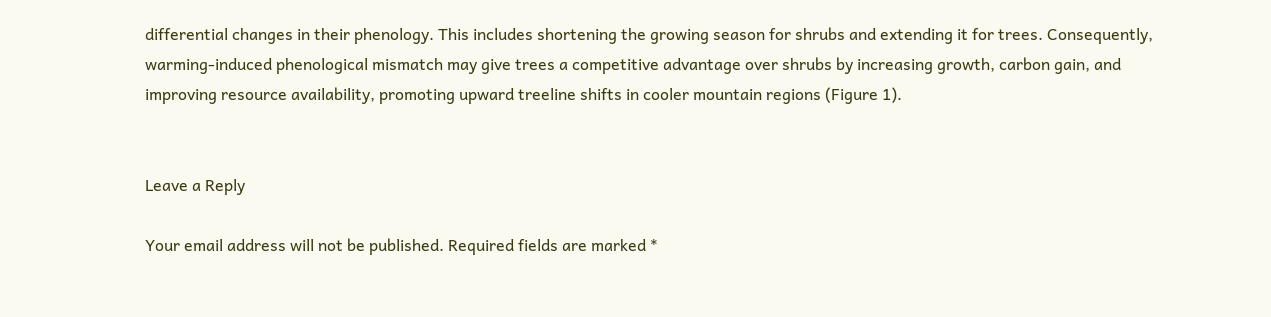differential changes in their phenology. This includes shortening the growing season for shrubs and extending it for trees. Consequently, warming-induced phenological mismatch may give trees a competitive advantage over shrubs by increasing growth, carbon gain, and improving resource availability, promoting upward treeline shifts in cooler mountain regions (Figure 1).


Leave a Reply

Your email address will not be published. Required fields are marked *